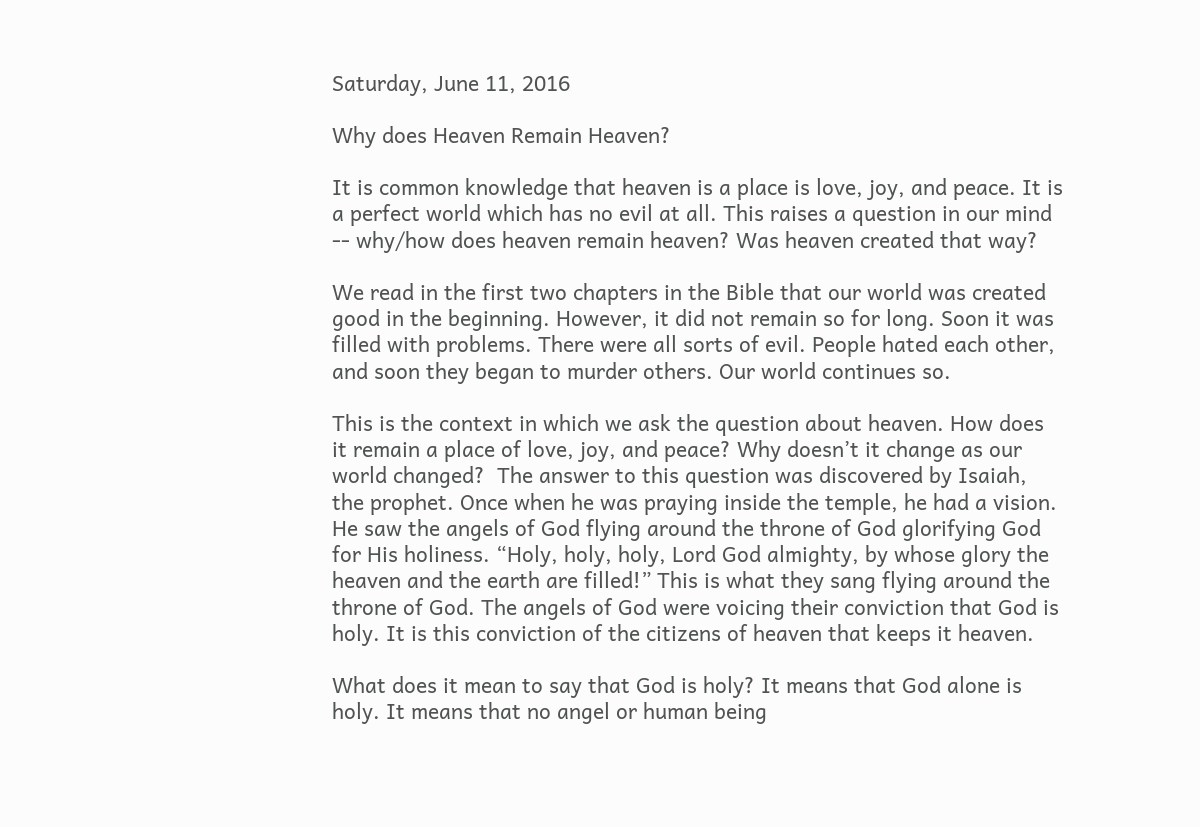Saturday, June 11, 2016

Why does Heaven Remain Heaven?

It is common knowledge that heaven is a place is love, joy, and peace. It is a perfect world which has no evil at all. This raises a question in our mind -- why/how does heaven remain heaven? Was heaven created that way?

We read in the first two chapters in the Bible that our world was created good in the beginning. However, it did not remain so for long. Soon it was filled with problems. There were all sorts of evil. People hated each other, and soon they began to murder others. Our world continues so.

This is the context in which we ask the question about heaven. How does it remain a place of love, joy, and peace? Why doesn’t it change as our world changed?  The answer to this question was discovered by Isaiah, the prophet. Once when he was praying inside the temple, he had a vision. He saw the angels of God flying around the throne of God glorifying God for His holiness. “Holy, holy, holy, Lord God almighty, by whose glory the heaven and the earth are filled!” This is what they sang flying around the throne of God. The angels of God were voicing their conviction that God is holy. It is this conviction of the citizens of heaven that keeps it heaven.

What does it mean to say that God is holy? It means that God alone is holy. It means that no angel or human being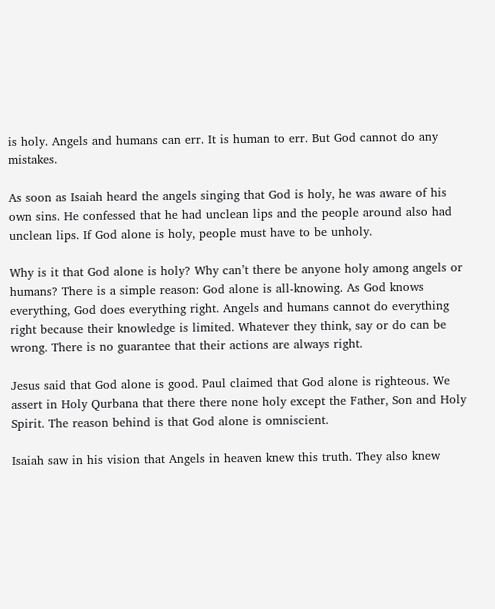is holy. Angels and humans can err. It is human to err. But God cannot do any mistakes.

As soon as Isaiah heard the angels singing that God is holy, he was aware of his own sins. He confessed that he had unclean lips and the people around also had unclean lips. If God alone is holy, people must have to be unholy.

Why is it that God alone is holy? Why can’t there be anyone holy among angels or humans? There is a simple reason: God alone is all-knowing. As God knows everything, God does everything right. Angels and humans cannot do everything right because their knowledge is limited. Whatever they think, say or do can be wrong. There is no guarantee that their actions are always right.

Jesus said that God alone is good. Paul claimed that God alone is righteous. We assert in Holy Qurbana that there there none holy except the Father, Son and Holy Spirit. The reason behind is that God alone is omniscient.

Isaiah saw in his vision that Angels in heaven knew this truth. They also knew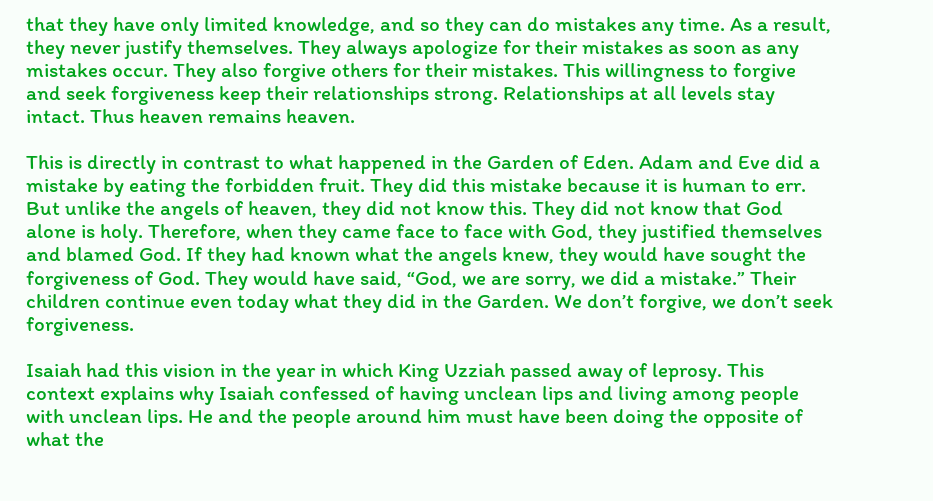that they have only limited knowledge, and so they can do mistakes any time. As a result, they never justify themselves. They always apologize for their mistakes as soon as any mistakes occur. They also forgive others for their mistakes. This willingness to forgive and seek forgiveness keep their relationships strong. Relationships at all levels stay intact. Thus heaven remains heaven.

This is directly in contrast to what happened in the Garden of Eden. Adam and Eve did a mistake by eating the forbidden fruit. They did this mistake because it is human to err. But unlike the angels of heaven, they did not know this. They did not know that God alone is holy. Therefore, when they came face to face with God, they justified themselves and blamed God. If they had known what the angels knew, they would have sought the forgiveness of God. They would have said, “God, we are sorry, we did a mistake.” Their children continue even today what they did in the Garden. We don’t forgive, we don’t seek forgiveness.

Isaiah had this vision in the year in which King Uzziah passed away of leprosy. This context explains why Isaiah confessed of having unclean lips and living among people with unclean lips. He and the people around him must have been doing the opposite of what the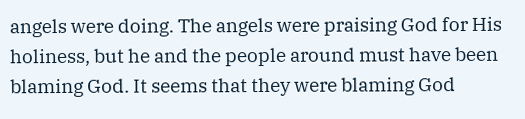angels were doing. The angels were praising God for His holiness, but he and the people around must have been blaming God. It seems that they were blaming God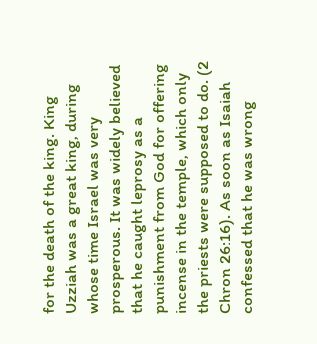for the death of the king. King Uzziah was a great king, during whose time Israel was very prosperous. It was widely believed that he caught leprosy as a punishment from God for offering incense in the temple, which only the priests were supposed to do. (2 Chron 26:16). As soon as Isaiah confessed that he was wrong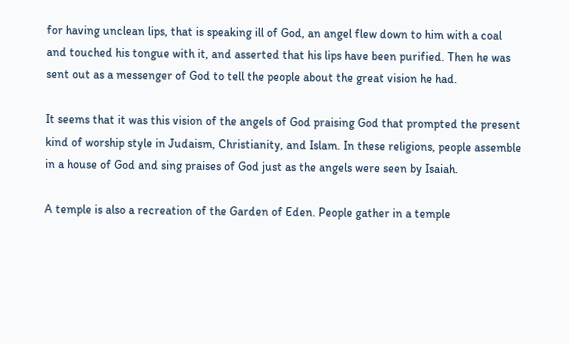for having unclean lips, that is speaking ill of God, an angel flew down to him with a coal and touched his tongue with it, and asserted that his lips have been purified. Then he was sent out as a messenger of God to tell the people about the great vision he had.

It seems that it was this vision of the angels of God praising God that prompted the present kind of worship style in Judaism, Christianity, and Islam. In these religions, people assemble in a house of God and sing praises of God just as the angels were seen by Isaiah.

A temple is also a recreation of the Garden of Eden. People gather in a temple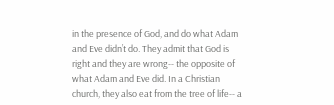in the presence of God, and do what Adam and Eve didn’t do. They admit that God is right and they are wrong-- the opposite of what Adam and Eve did. In a Christian church, they also eat from the tree of life-- a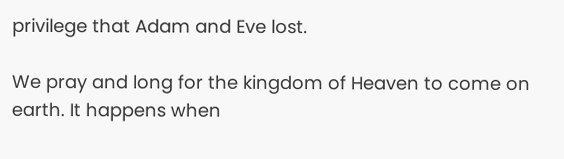privilege that Adam and Eve lost.

We pray and long for the kingdom of Heaven to come on earth. It happens when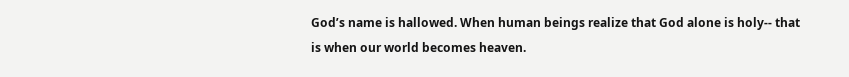God’s name is hallowed. When human beings realize that God alone is holy-- that is when our world becomes heaven.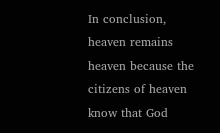In conclusion, heaven remains heaven because the citizens of heaven know that God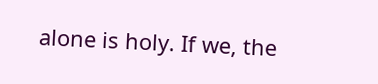alone is holy. If we, the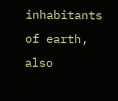inhabitants of earth, also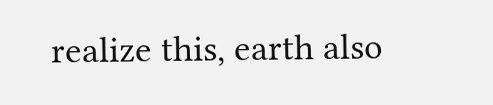realize this, earth also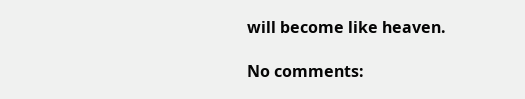will become like heaven.

No comments: